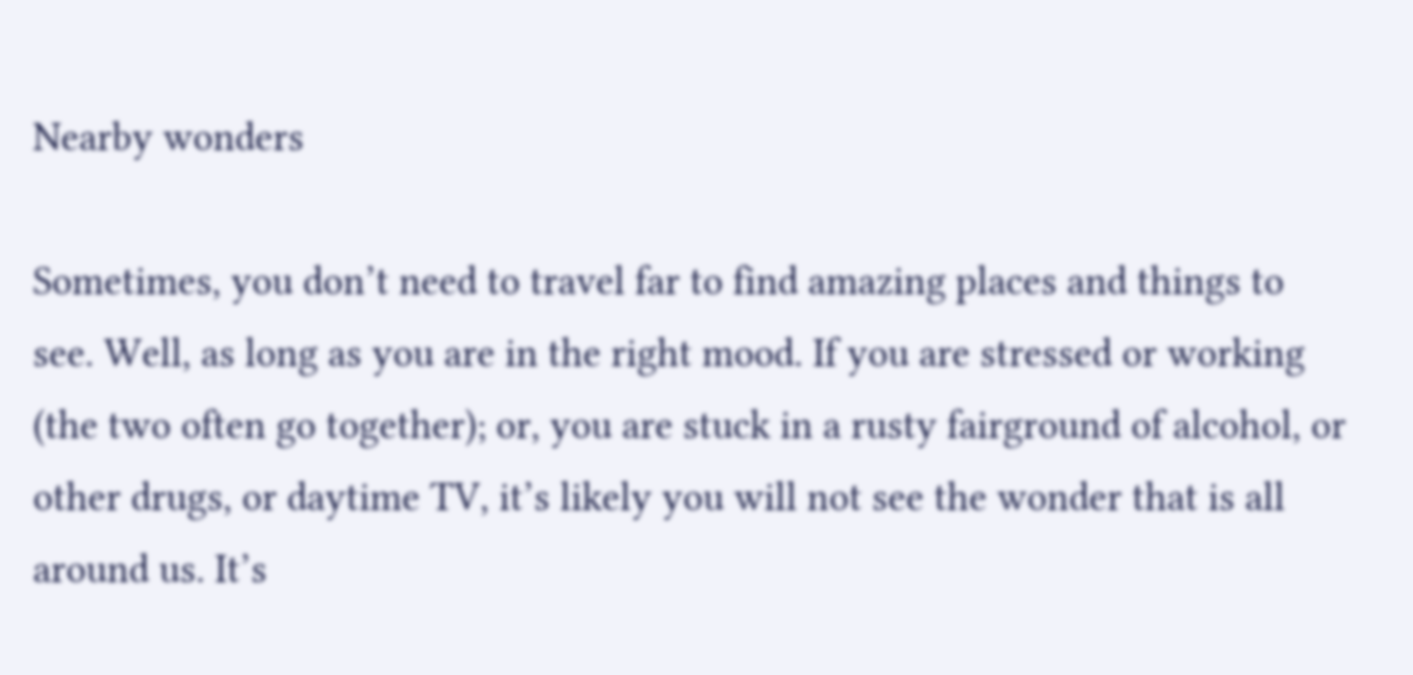Nearby wonders

Sometimes, you don’t need to travel far to find amazing places and things to see. Well, as long as you are in the right mood. If you are stressed or working (the two often go together); or, you are stuck in a rusty fairground of alcohol, or other drugs, or daytime TV, it’s likely you will not see the wonder that is all around us. It’s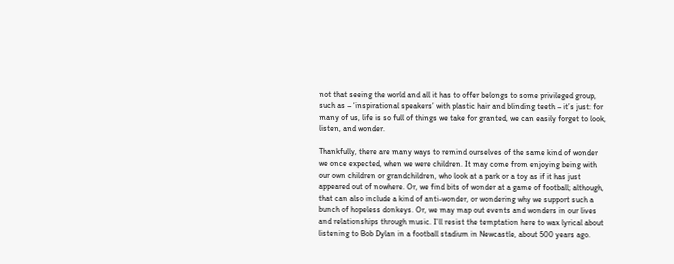not that seeing the world and all it has to offer belongs to some privileged group, such as – ‘inspirational speakers’ with plastic hair and blinding teeth – it’s just: for many of us, life is so full of things we take for granted, we can easily forget to look, listen, and wonder.

Thankfully, there are many ways to remind ourselves of the same kind of wonder we once expected, when we were children. It may come from enjoying being with our own children or grandchildren, who look at a park or a toy as if it has just appeared out of nowhere. Or, we find bits of wonder at a game of football; although, that can also include a kind of anti-wonder, or wondering why we support such a bunch of hopeless donkeys. Or, we may map out events and wonders in our lives and relationships through music. I’ll resist the temptation here to wax lyrical about listening to Bob Dylan in a football stadium in Newcastle, about 500 years ago.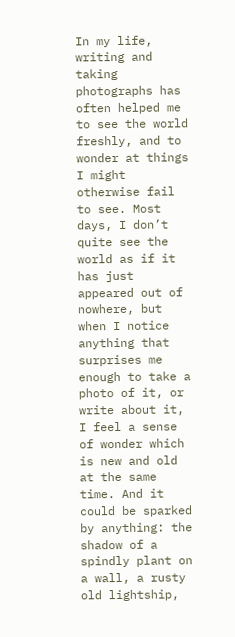In my life, writing and taking photographs has often helped me to see the world freshly, and to wonder at things I might otherwise fail to see. Most days, I don’t quite see the world as if it has just appeared out of nowhere, but when I notice anything that surprises me enough to take a photo of it, or write about it, I feel a sense of wonder which is new and old at the same time. And it could be sparked by anything: the shadow of a spindly plant on a wall, a rusty old lightship,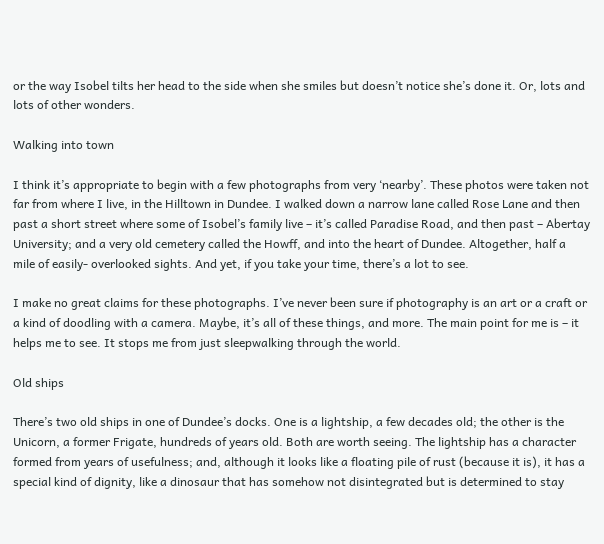or the way Isobel tilts her head to the side when she smiles but doesn’t notice she’s done it. Or, lots and lots of other wonders.

Walking into town

I think it’s appropriate to begin with a few photographs from very ‘nearby’. These photos were taken not far from where I live, in the Hilltown in Dundee. I walked down a narrow lane called Rose Lane and then past a short street where some of Isobel’s family live – it’s called Paradise Road, and then past – Abertay University; and a very old cemetery called the Howff, and into the heart of Dundee. Altogether, half a mile of easily- overlooked sights. And yet, if you take your time, there’s a lot to see.

I make no great claims for these photographs. I’ve never been sure if photography is an art or a craft or a kind of doodling with a camera. Maybe, it’s all of these things, and more. The main point for me is – it helps me to see. It stops me from just sleepwalking through the world.

Old ships

There’s two old ships in one of Dundee’s docks. One is a lightship, a few decades old; the other is the Unicorn, a former Frigate, hundreds of years old. Both are worth seeing. The lightship has a character formed from years of usefulness; and, although it looks like a floating pile of rust (because it is), it has a special kind of dignity, like a dinosaur that has somehow not disintegrated but is determined to stay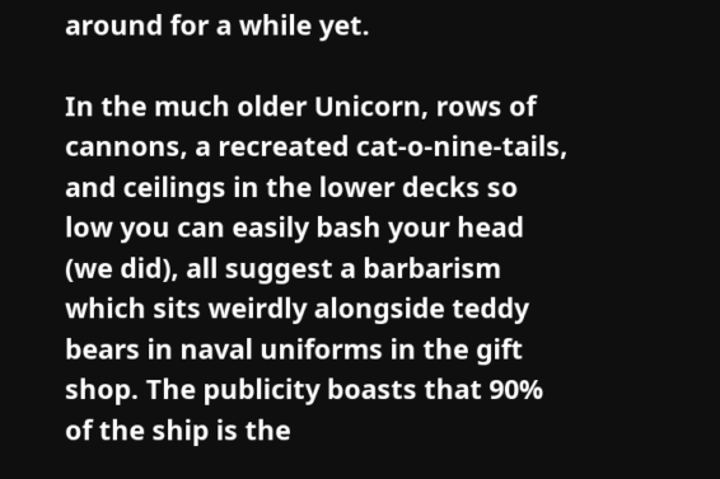around for a while yet.

In the much older Unicorn, rows of cannons, a recreated cat-o-nine-tails, and ceilings in the lower decks so low you can easily bash your head (we did), all suggest a barbarism which sits weirdly alongside teddy bears in naval uniforms in the gift shop. The publicity boasts that 90% of the ship is the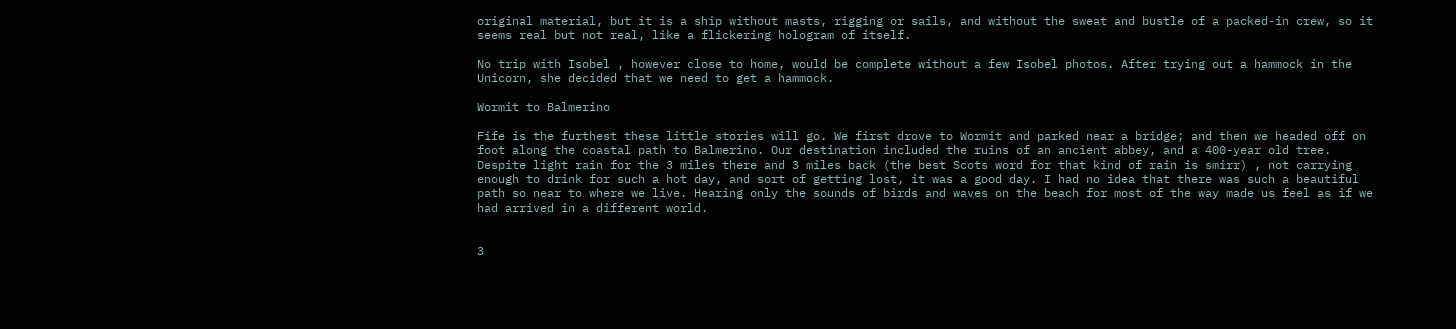original material, but it is a ship without masts, rigging or sails, and without the sweat and bustle of a packed-in crew, so it seems real but not real, like a flickering hologram of itself.

No trip with Isobel , however close to home, would be complete without a few Isobel photos. After trying out a hammock in the Unicorn, she decided that we need to get a hammock.

Wormit to Balmerino

Fife is the furthest these little stories will go. We first drove to Wormit and parked near a bridge; and then we headed off on foot along the coastal path to Balmerino. Our destination included the ruins of an ancient abbey, and a 400-year old tree. Despite light rain for the 3 miles there and 3 miles back (the best Scots word for that kind of rain is smirr) , not carrying enough to drink for such a hot day, and sort of getting lost, it was a good day. I had no idea that there was such a beautiful path so near to where we live. Hearing only the sounds of birds and waves on the beach for most of the way made us feel as if we had arrived in a different world.


3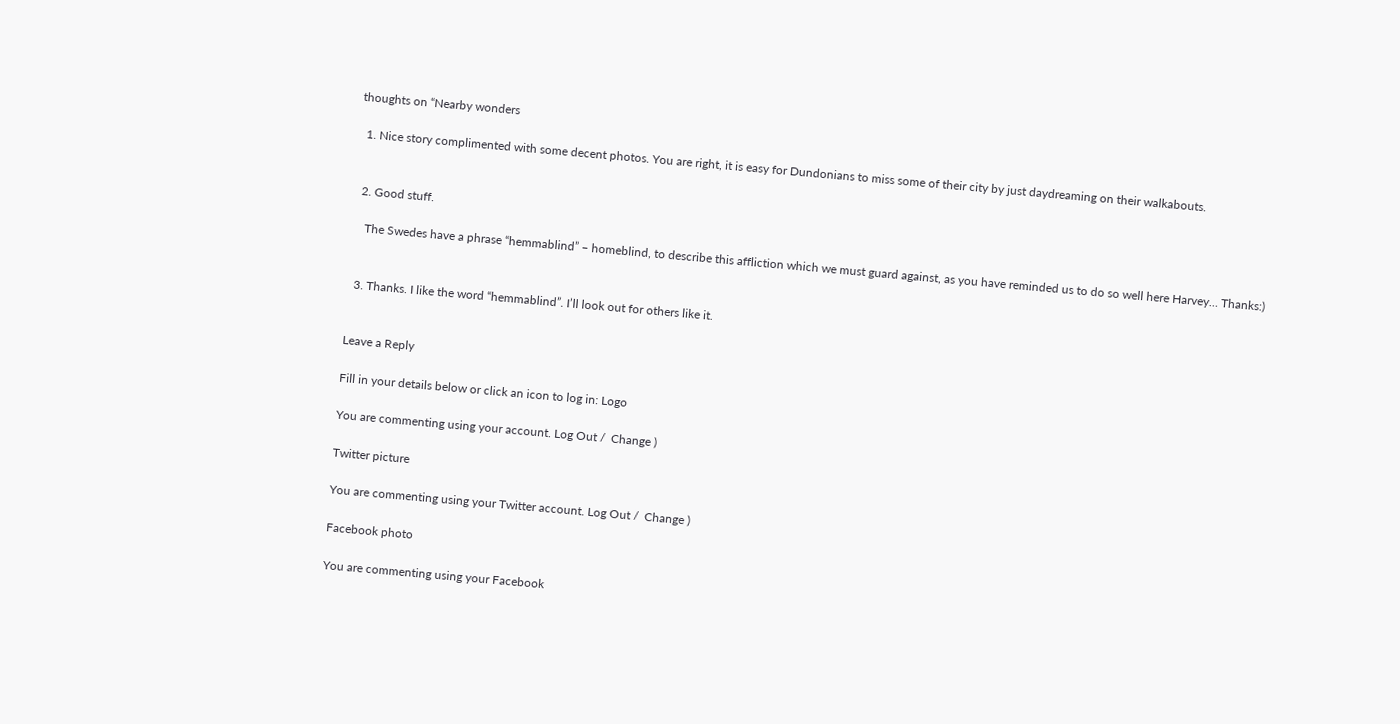thoughts on “Nearby wonders

  1. Nice story complimented with some decent photos. You are right, it is easy for Dundonians to miss some of their city by just daydreaming on their walkabouts.


  2. Good stuff.

    The Swedes have a phrase “hemmablind” – homeblind, to describe this affliction which we must guard against, as you have reminded us to do so well here Harvey… Thanks:)


  3. Thanks. I like the word “hemmablind”. I’ll look out for others like it.


Leave a Reply

Fill in your details below or click an icon to log in: Logo

You are commenting using your account. Log Out /  Change )

Twitter picture

You are commenting using your Twitter account. Log Out /  Change )

Facebook photo

You are commenting using your Facebook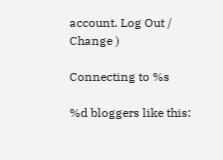account. Log Out /  Change )

Connecting to %s

%d bloggers like this: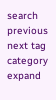search previous next tag category expand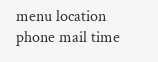menu location phone mail time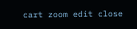cart zoom edit close